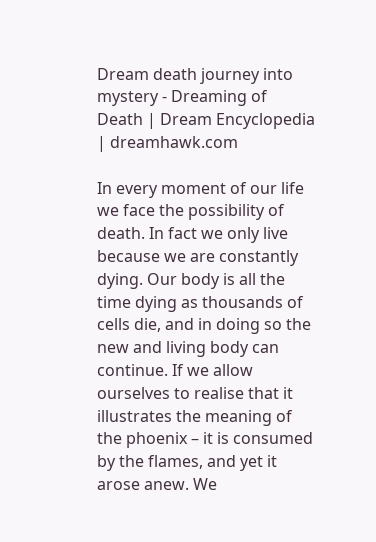Dream death journey into mystery - Dreaming of Death | Dream Encyclopedia | dreamhawk.com

In every moment of our life we face the possibility of death. In fact we only live because we are constantly dying. Our body is all the time dying as thousands of cells die, and in doing so the new and living body can continue. If we allow ourselves to realise that it illustrates the meaning of the phoenix – it is consumed by the flames, and yet it arose anew. We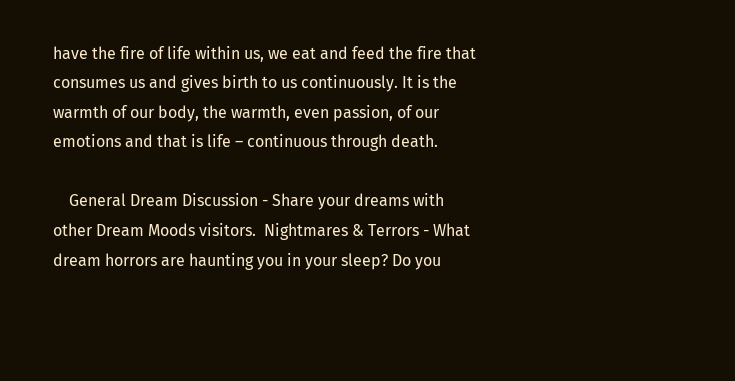have the fire of life within us, we eat and feed the fire that consumes us and gives birth to us continuously. It is the warmth of our body, the warmth, even passion, of our emotions and that is life – continuous through death.

    General Dream Discussion - Share your dreams with other Dream Moods visitors.  Nightmares & Terrors - What dream horrors are haunting you in your sleep? Do you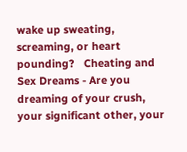wake up sweating, screaming, or heart pounding?   Cheating and Sex Dreams - Are you dreaming of your crush, your significant other, your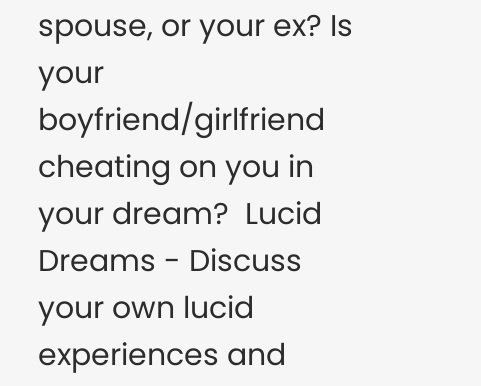spouse, or your ex? Is your boyfriend/girlfriend cheating on you in your dream?  Lucid Dreams - Discuss your own lucid experiences and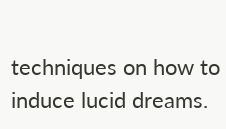techniques on how to induce lucid dreams.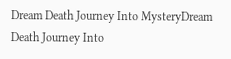Dream Death Journey Into MysteryDream Death Journey Into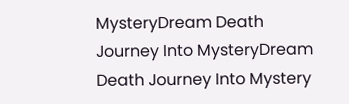MysteryDream Death Journey Into MysteryDream Death Journey Into Mystery